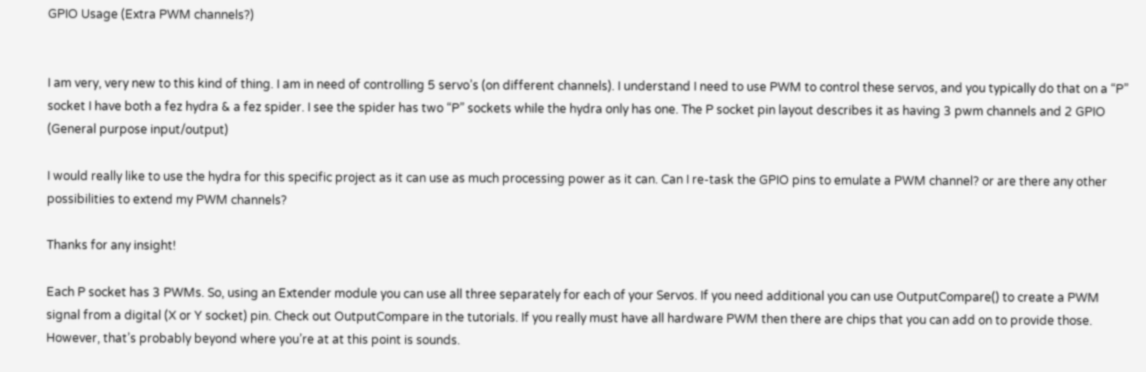GPIO Usage (Extra PWM channels?)


I am very, very new to this kind of thing. I am in need of controlling 5 servo’s (on different channels). I understand I need to use PWM to control these servos, and you typically do that on a “P” socket I have both a fez hydra & a fez spider. I see the spider has two “P” sockets while the hydra only has one. The P socket pin layout describes it as having 3 pwm channels and 2 GPIO (General purpose input/output)

I would really like to use the hydra for this specific project as it can use as much processing power as it can. Can I re-task the GPIO pins to emulate a PWM channel? or are there any other possibilities to extend my PWM channels?

Thanks for any insight!

Each P socket has 3 PWMs. So, using an Extender module you can use all three separately for each of your Servos. If you need additional you can use OutputCompare() to create a PWM signal from a digital (X or Y socket) pin. Check out OutputCompare in the tutorials. If you really must have all hardware PWM then there are chips that you can add on to provide those. However, that’s probably beyond where you’re at at this point is sounds.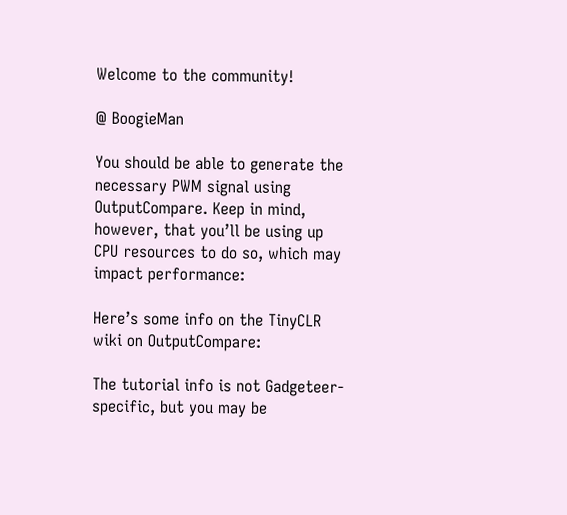Welcome to the community!

@ BoogieMan

You should be able to generate the necessary PWM signal using OutputCompare. Keep in mind, however, that you’ll be using up CPU resources to do so, which may impact performance:

Here’s some info on the TinyCLR wiki on OutputCompare:

The tutorial info is not Gadgeteer-specific, but you may be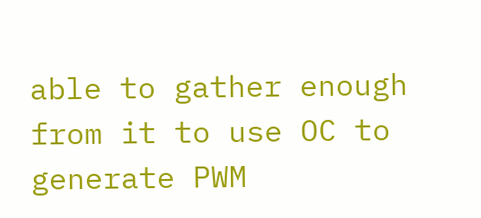able to gather enough from it to use OC to generate PWM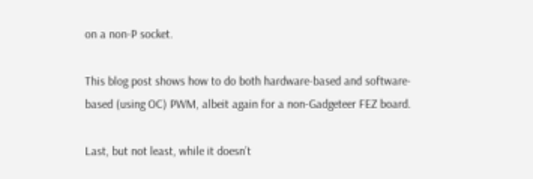on a non-P socket.

This blog post shows how to do both hardware-based and software-based (using OC) PWM, albeit again for a non-Gadgeteer FEZ board.

Last, but not least, while it doesn’t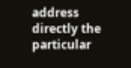address directly the particular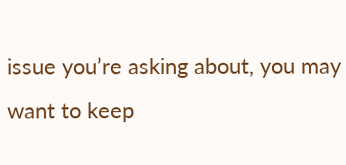issue you’re asking about, you may want to keep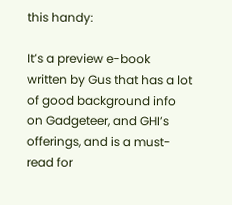this handy:

It’s a preview e-book written by Gus that has a lot of good background info on Gadgeteer, and GHI’s offerings, and is a must-read for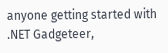anyone getting started with .NET Gadgeteer,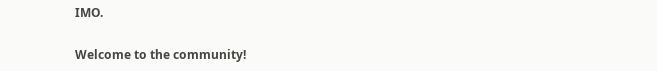IMO.

Welcome to the community!